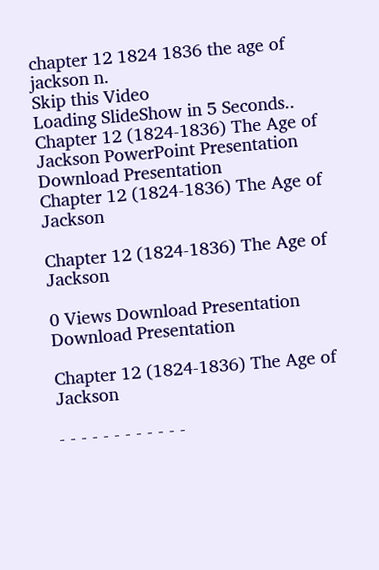chapter 12 1824 1836 the age of jackson n.
Skip this Video
Loading SlideShow in 5 Seconds..
Chapter 12 (1824-1836) The Age of Jackson PowerPoint Presentation
Download Presentation
Chapter 12 (1824-1836) The Age of Jackson

Chapter 12 (1824-1836) The Age of Jackson

0 Views Download Presentation
Download Presentation

Chapter 12 (1824-1836) The Age of Jackson

- - - - - - - - - - - -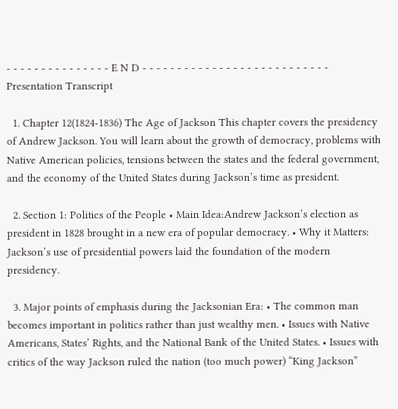- - - - - - - - - - - - - - - E N D - - - - - - - - - - - - - - - - - - - - - - - - - - -
Presentation Transcript

  1. Chapter 12(1824-1836) The Age of Jackson This chapter covers the presidency of Andrew Jackson. You will learn about the growth of democracy, problems with Native American policies, tensions between the states and the federal government, and the economy of the United States during Jackson’s time as president.

  2. Section 1: Politics of the People • Main Idea:Andrew Jackson’s election as president in 1828 brought in a new era of popular democracy. • Why it Matters: Jackson’s use of presidential powers laid the foundation of the modern presidency.

  3. Major points of emphasis during the Jacksonian Era: • The common man becomes important in politics rather than just wealthy men. • Issues with Native Americans, States’ Rights, and the National Bank of the United States. • Issues with critics of the way Jackson ruled the nation (too much power) “King Jackson”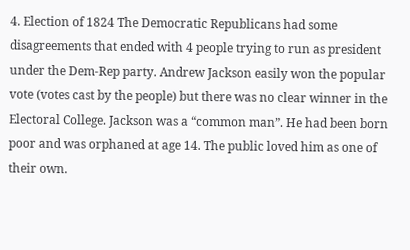4. Election of 1824 The Democratic Republicans had some disagreements that ended with 4 people trying to run as president under the Dem-Rep party. Andrew Jackson easily won the popular vote (votes cast by the people) but there was no clear winner in the Electoral College. Jackson was a “common man”. He had been born poor and was orphaned at age 14. The public loved him as one of their own.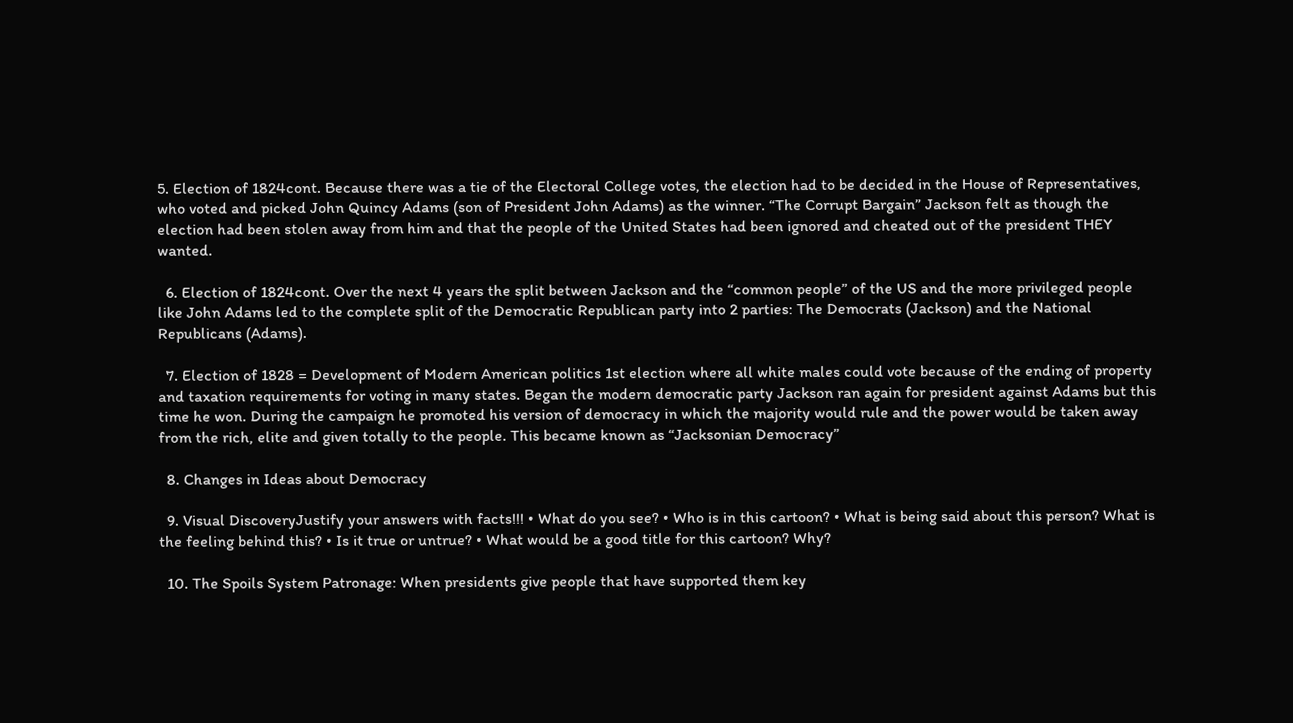5. Election of 1824cont. Because there was a tie of the Electoral College votes, the election had to be decided in the House of Representatives, who voted and picked John Quincy Adams (son of President John Adams) as the winner. “The Corrupt Bargain” Jackson felt as though the election had been stolen away from him and that the people of the United States had been ignored and cheated out of the president THEY wanted.

  6. Election of 1824cont. Over the next 4 years the split between Jackson and the “common people” of the US and the more privileged people like John Adams led to the complete split of the Democratic Republican party into 2 parties: The Democrats (Jackson) and the National Republicans (Adams).

  7. Election of 1828 = Development of Modern American politics 1st election where all white males could vote because of the ending of property and taxation requirements for voting in many states. Began the modern democratic party Jackson ran again for president against Adams but this time he won. During the campaign he promoted his version of democracy in which the majority would rule and the power would be taken away from the rich, elite and given totally to the people. This became known as “Jacksonian Democracy”

  8. Changes in Ideas about Democracy

  9. Visual DiscoveryJustify your answers with facts!!! • What do you see? • Who is in this cartoon? • What is being said about this person? What is the feeling behind this? • Is it true or untrue? • What would be a good title for this cartoon? Why?

  10. The Spoils System Patronage: When presidents give people that have supported them key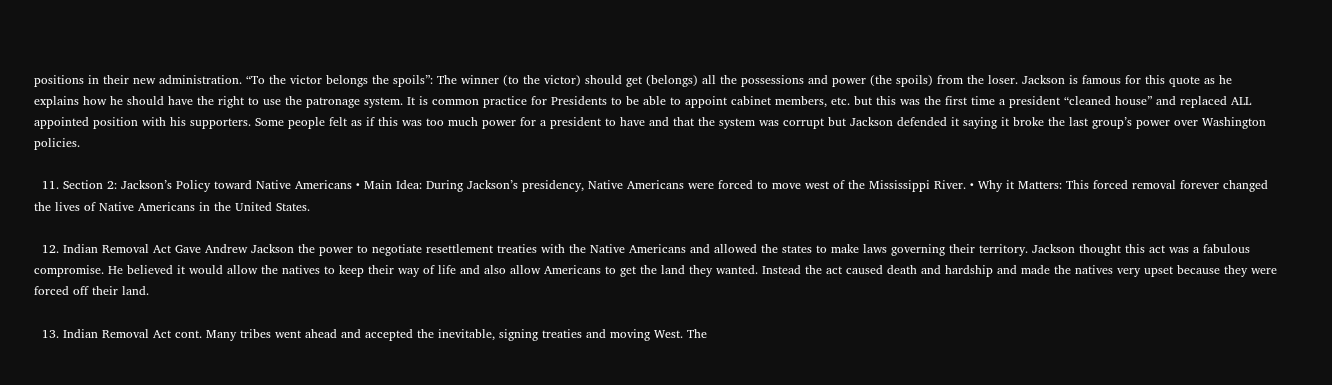positions in their new administration. “To the victor belongs the spoils”: The winner (to the victor) should get (belongs) all the possessions and power (the spoils) from the loser. Jackson is famous for this quote as he explains how he should have the right to use the patronage system. It is common practice for Presidents to be able to appoint cabinet members, etc. but this was the first time a president “cleaned house” and replaced ALL appointed position with his supporters. Some people felt as if this was too much power for a president to have and that the system was corrupt but Jackson defended it saying it broke the last group’s power over Washington policies.

  11. Section 2: Jackson’s Policy toward Native Americans • Main Idea: During Jackson’s presidency, Native Americans were forced to move west of the Mississippi River. • Why it Matters: This forced removal forever changed the lives of Native Americans in the United States.

  12. Indian Removal Act Gave Andrew Jackson the power to negotiate resettlement treaties with the Native Americans and allowed the states to make laws governing their territory. Jackson thought this act was a fabulous compromise. He believed it would allow the natives to keep their way of life and also allow Americans to get the land they wanted. Instead the act caused death and hardship and made the natives very upset because they were forced off their land.

  13. Indian Removal Act cont. Many tribes went ahead and accepted the inevitable, signing treaties and moving West. The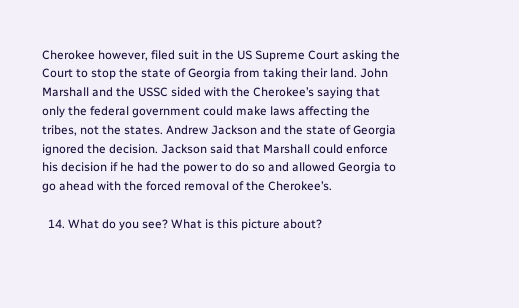Cherokee however, filed suit in the US Supreme Court asking the Court to stop the state of Georgia from taking their land. John Marshall and the USSC sided with the Cherokee’s saying that only the federal government could make laws affecting the tribes, not the states. Andrew Jackson and the state of Georgia ignored the decision. Jackson said that Marshall could enforce his decision if he had the power to do so and allowed Georgia to go ahead with the forced removal of the Cherokee’s.

  14. What do you see? What is this picture about?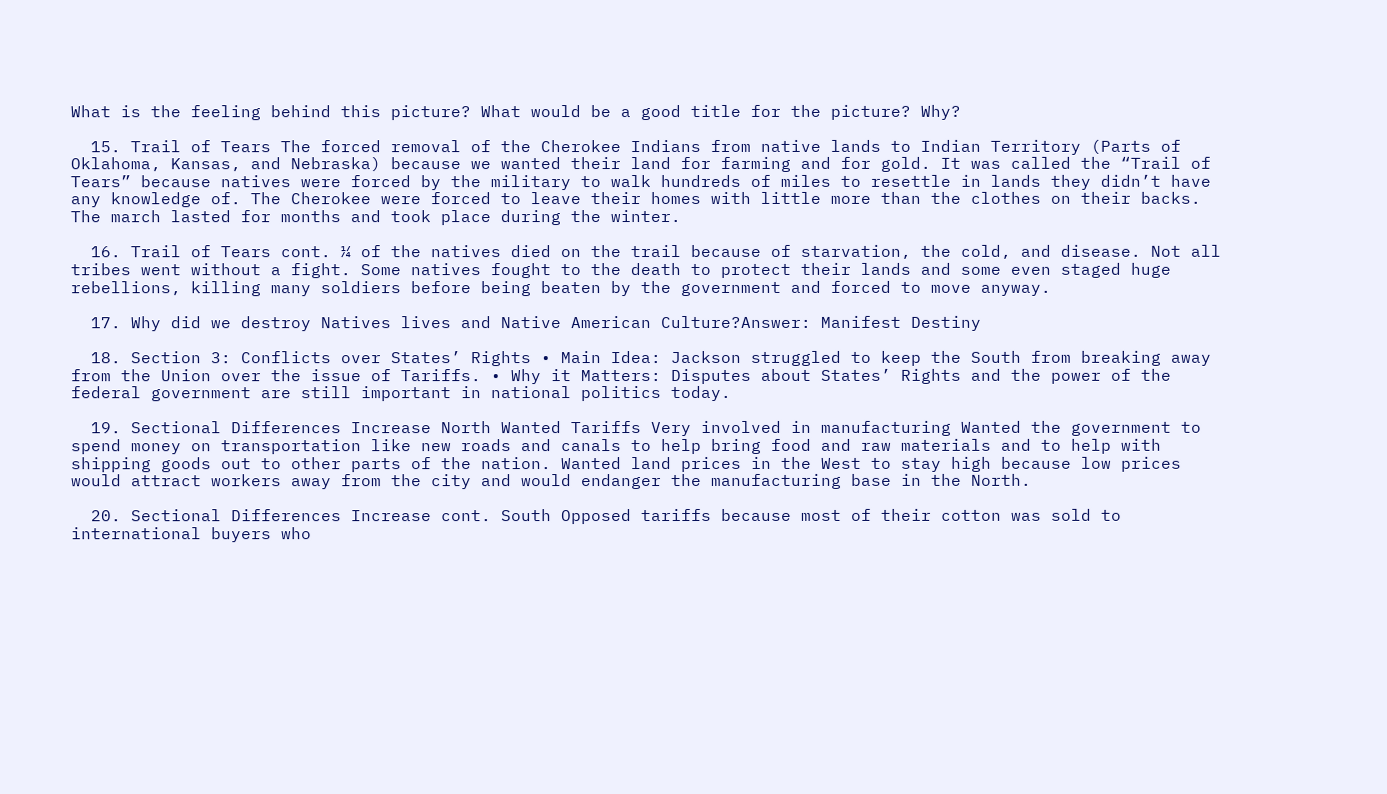What is the feeling behind this picture? What would be a good title for the picture? Why?

  15. Trail of Tears The forced removal of the Cherokee Indians from native lands to Indian Territory (Parts of Oklahoma, Kansas, and Nebraska) because we wanted their land for farming and for gold. It was called the “Trail of Tears” because natives were forced by the military to walk hundreds of miles to resettle in lands they didn’t have any knowledge of. The Cherokee were forced to leave their homes with little more than the clothes on their backs. The march lasted for months and took place during the winter.

  16. Trail of Tears cont. ¼ of the natives died on the trail because of starvation, the cold, and disease. Not all tribes went without a fight. Some natives fought to the death to protect their lands and some even staged huge rebellions, killing many soldiers before being beaten by the government and forced to move anyway.

  17. Why did we destroy Natives lives and Native American Culture?Answer: Manifest Destiny

  18. Section 3: Conflicts over States’ Rights • Main Idea: Jackson struggled to keep the South from breaking away from the Union over the issue of Tariffs. • Why it Matters: Disputes about States’ Rights and the power of the federal government are still important in national politics today.

  19. Sectional Differences Increase North Wanted Tariffs Very involved in manufacturing Wanted the government to spend money on transportation like new roads and canals to help bring food and raw materials and to help with shipping goods out to other parts of the nation. Wanted land prices in the West to stay high because low prices would attract workers away from the city and would endanger the manufacturing base in the North.

  20. Sectional Differences Increase cont. South Opposed tariffs because most of their cotton was sold to international buyers who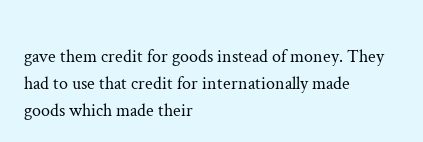gave them credit for goods instead of money. They had to use that credit for internationally made goods which made their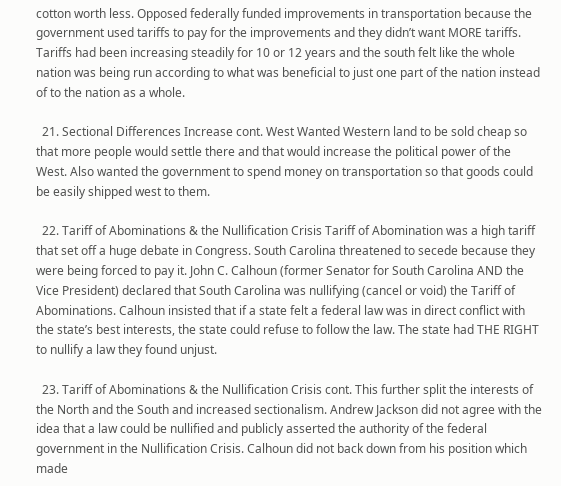cotton worth less. Opposed federally funded improvements in transportation because the government used tariffs to pay for the improvements and they didn’t want MORE tariffs. Tariffs had been increasing steadily for 10 or 12 years and the south felt like the whole nation was being run according to what was beneficial to just one part of the nation instead of to the nation as a whole.

  21. Sectional Differences Increase cont. West Wanted Western land to be sold cheap so that more people would settle there and that would increase the political power of the West. Also wanted the government to spend money on transportation so that goods could be easily shipped west to them.

  22. Tariff of Abominations & the Nullification Crisis Tariff of Abomination was a high tariff that set off a huge debate in Congress. South Carolina threatened to secede because they were being forced to pay it. John C. Calhoun (former Senator for South Carolina AND the Vice President) declared that South Carolina was nullifying (cancel or void) the Tariff of Abominations. Calhoun insisted that if a state felt a federal law was in direct conflict with the state’s best interests, the state could refuse to follow the law. The state had THE RIGHT to nullify a law they found unjust.

  23. Tariff of Abominations & the Nullification Crisis cont. This further split the interests of the North and the South and increased sectionalism. Andrew Jackson did not agree with the idea that a law could be nullified and publicly asserted the authority of the federal government in the Nullification Crisis. Calhoun did not back down from his position which made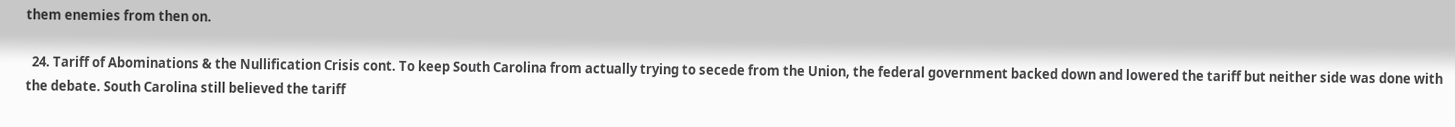them enemies from then on.

  24. Tariff of Abominations & the Nullification Crisis cont. To keep South Carolina from actually trying to secede from the Union, the federal government backed down and lowered the tariff but neither side was done with the debate. South Carolina still believed the tariff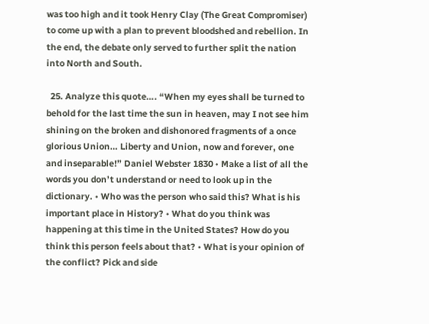was too high and it took Henry Clay (The Great Compromiser) to come up with a plan to prevent bloodshed and rebellion. In the end, the debate only served to further split the nation into North and South.

  25. Analyze this quote…. “When my eyes shall be turned to behold for the last time the sun in heaven, may I not see him shining on the broken and dishonored fragments of a once glorious Union… Liberty and Union, now and forever, one and inseparable!” Daniel Webster 1830 • Make a list of all the words you don’t understand or need to look up in the dictionary. • Who was the person who said this? What is his important place in History? • What do you think was happening at this time in the United States? How do you think this person feels about that? • What is your opinion of the conflict? Pick and side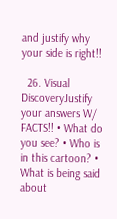and justify why your side is right!!

  26. Visual DiscoveryJustify your answers W/ FACTS!! • What do you see? • Who is in this cartoon? • What is being said about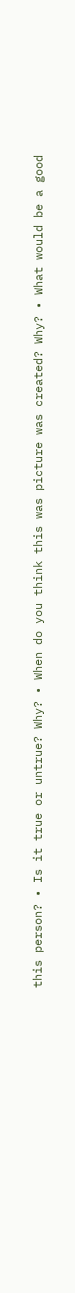this person? • Is it true or untrue? Why? • When do you think this was picture was created? Why? • What would be a good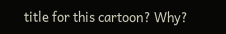title for this cartoon? Why?